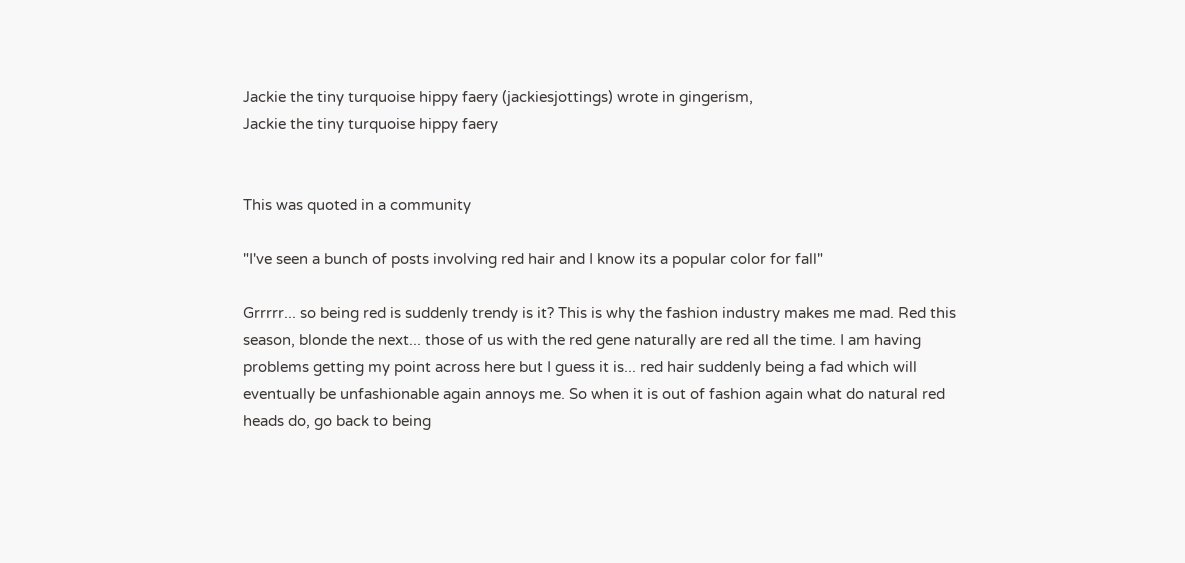Jackie the tiny turquoise hippy faery (jackiesjottings) wrote in gingerism,
Jackie the tiny turquoise hippy faery


This was quoted in a community

"I've seen a bunch of posts involving red hair and I know its a popular color for fall"

Grrrrr... so being red is suddenly trendy is it? This is why the fashion industry makes me mad. Red this season, blonde the next... those of us with the red gene naturally are red all the time. I am having problems getting my point across here but I guess it is... red hair suddenly being a fad which will eventually be unfashionable again annoys me. So when it is out of fashion again what do natural red heads do, go back to being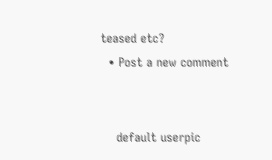teased etc?
  • Post a new comment


    default userpic